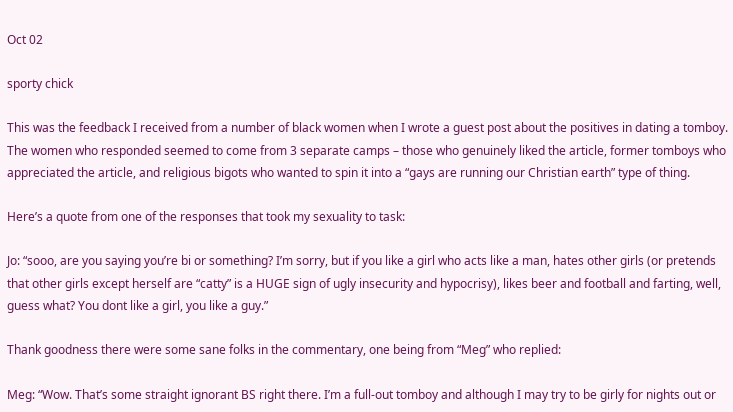Oct 02

sporty chick

This was the feedback I received from a number of black women when I wrote a guest post about the positives in dating a tomboy. The women who responded seemed to come from 3 separate camps – those who genuinely liked the article, former tomboys who appreciated the article, and religious bigots who wanted to spin it into a “gays are running our Christian earth” type of thing.

Here’s a quote from one of the responses that took my sexuality to task:

Jo: “sooo, are you saying you’re bi or something? I’m sorry, but if you like a girl who acts like a man, hates other girls (or pretends that other girls except herself are “catty” is a HUGE sign of ugly insecurity and hypocrisy), likes beer and football and farting, well, guess what? You dont like a girl, you like a guy.”

Thank goodness there were some sane folks in the commentary, one being from “Meg” who replied:

Meg: “Wow. That’s some straight ignorant BS right there. I’m a full-out tomboy and although I may try to be girly for nights out or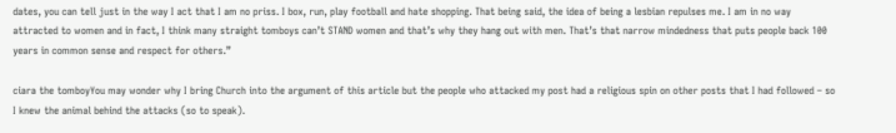dates, you can tell just in the way I act that I am no priss. I box, run, play football and hate shopping. That being said, the idea of being a lesbian repulses me. I am in no way attracted to women and in fact, I think many straight tomboys can’t STAND women and that’s why they hang out with men. That’s that narrow mindedness that puts people back 100 years in common sense and respect for others.”

ciara the tomboyYou may wonder why I bring Church into the argument of this article but the people who attacked my post had a religious spin on other posts that I had followed – so I knew the animal behind the attacks (so to speak).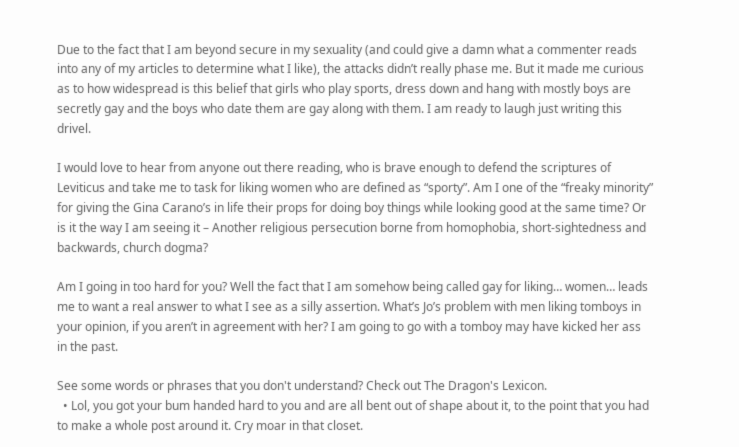Due to the fact that I am beyond secure in my sexuality (and could give a damn what a commenter reads into any of my articles to determine what I like), the attacks didn’t really phase me. But it made me curious as to how widespread is this belief that girls who play sports, dress down and hang with mostly boys are secretly gay and the boys who date them are gay along with them. I am ready to laugh just writing this drivel.

I would love to hear from anyone out there reading, who is brave enough to defend the scriptures of Leviticus and take me to task for liking women who are defined as “sporty”. Am I one of the “freaky minority” for giving the Gina Carano’s in life their props for doing boy things while looking good at the same time? Or is it the way I am seeing it – Another religious persecution borne from homophobia, short-sightedness and backwards, church dogma?

Am I going in too hard for you? Well the fact that I am somehow being called gay for liking… women… leads me to want a real answer to what I see as a silly assertion. What’s Jo’s problem with men liking tomboys in your opinion, if you aren’t in agreement with her? I am going to go with a tomboy may have kicked her ass in the past.

See some words or phrases that you don't understand? Check out The Dragon's Lexicon.
  • Lol, you got your bum handed hard to you and are all bent out of shape about it, to the point that you had to make a whole post around it. Cry moar in that closet.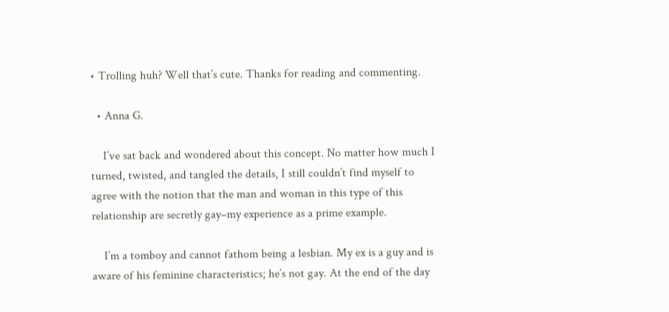• Trolling huh? Well that’s cute. Thanks for reading and commenting.

  • Anna G.

    I’ve sat back and wondered about this concept. No matter how much I turned, twisted, and tangled the details, I still couldn’t find myself to agree with the notion that the man and woman in this type of this relationship are secretly gay–my experience as a prime example.

    I’m a tomboy and cannot fathom being a lesbian. My ex is a guy and is aware of his feminine characteristics; he’s not gay. At the end of the day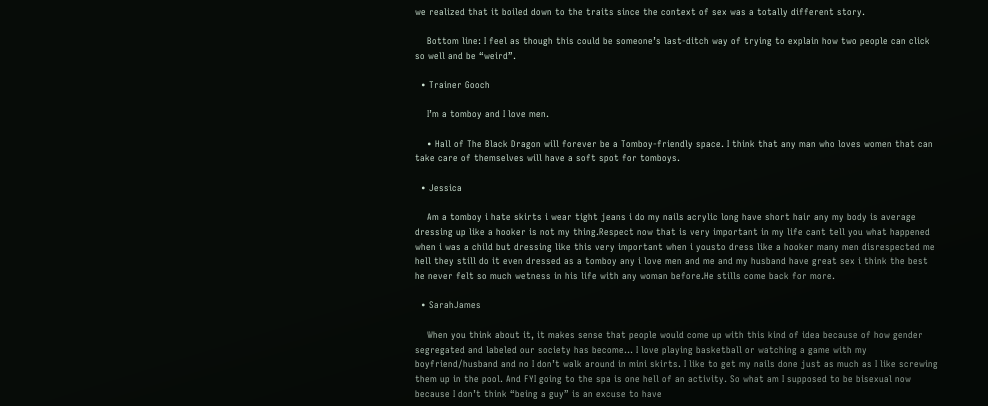we realized that it boiled down to the traits since the context of sex was a totally different story.

    Bottom line: I feel as though this could be someone’s last-ditch way of trying to explain how two people can click so well and be “weird”.

  • Trainer Gooch

    I’m a tomboy and I love men.

    • Hall of The Black Dragon will forever be a Tomboy-friendly space. I think that any man who loves women that can take care of themselves will have a soft spot for tomboys.

  • Jessica

    Am a tomboy i hate skirts i wear tight jeans i do my nails acrylic long have short hair any my body is average dressing up like a hooker is not my thing.Respect now that is very important in my life cant tell you what happened when i was a child but dressing like this very important when i yousto dress like a hooker many men disrespected me hell they still do it even dressed as a tomboy any i love men and me and my husband have great sex i think the best he never felt so much wetness in his life with any woman before.He stills come back for more.

  • SarahJames

    When you think about it, it makes sense that people would come up with this kind of idea because of how gender segregated and labeled our society has become… I love playing basketball or watching a game with my boyfriend/husband and no I don’t walk around in mini skirts. I like to get my nails done just as much as I like screwing them up in the pool. And FYI going to the spa is one hell of an activity. So what am I supposed to be bisexual now because I don’t think “being a guy” is an excuse to have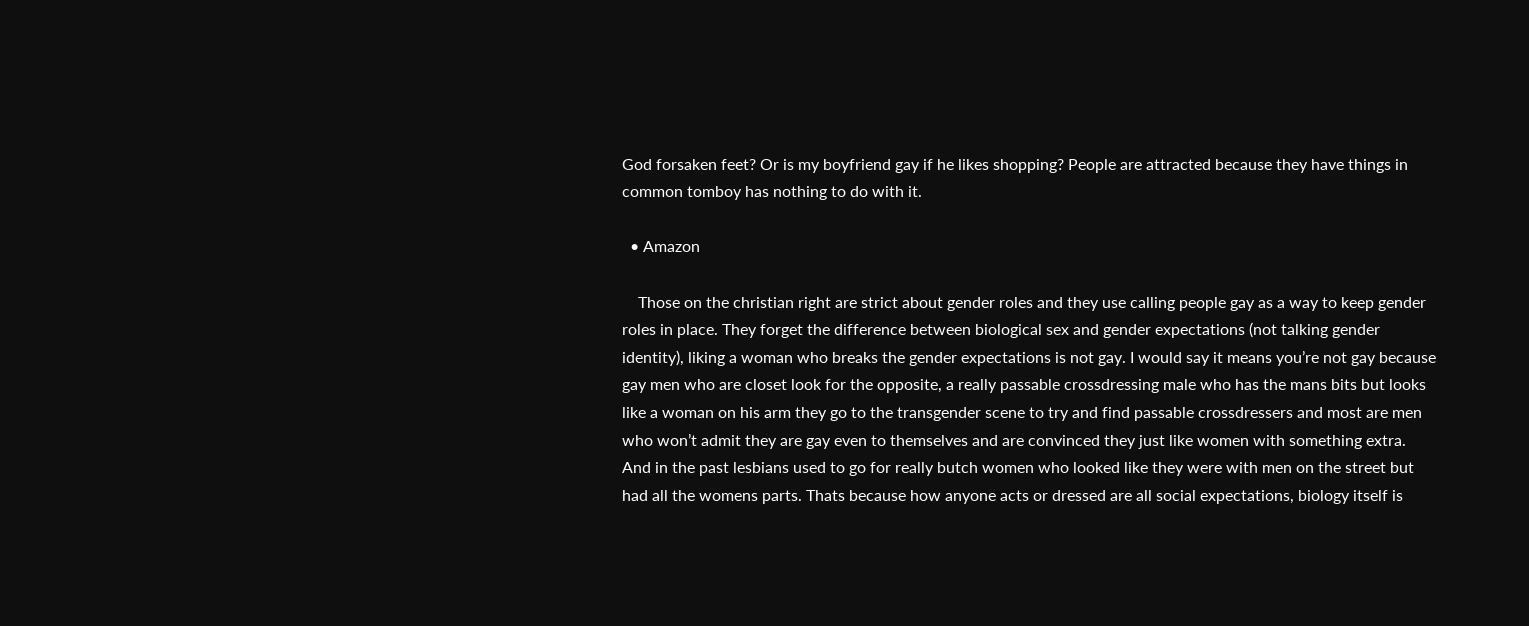God forsaken feet? Or is my boyfriend gay if he likes shopping? People are attracted because they have things in common tomboy has nothing to do with it.

  • Amazon

    Those on the christian right are strict about gender roles and they use calling people gay as a way to keep gender roles in place. They forget the difference between biological sex and gender expectations (not talking gender identity), liking a woman who breaks the gender expectations is not gay. I would say it means you’re not gay because gay men who are closet look for the opposite, a really passable crossdressing male who has the mans bits but looks like a woman on his arm they go to the transgender scene to try and find passable crossdressers and most are men who won’t admit they are gay even to themselves and are convinced they just like women with something extra. And in the past lesbians used to go for really butch women who looked like they were with men on the street but had all the womens parts. Thats because how anyone acts or dressed are all social expectations, biology itself is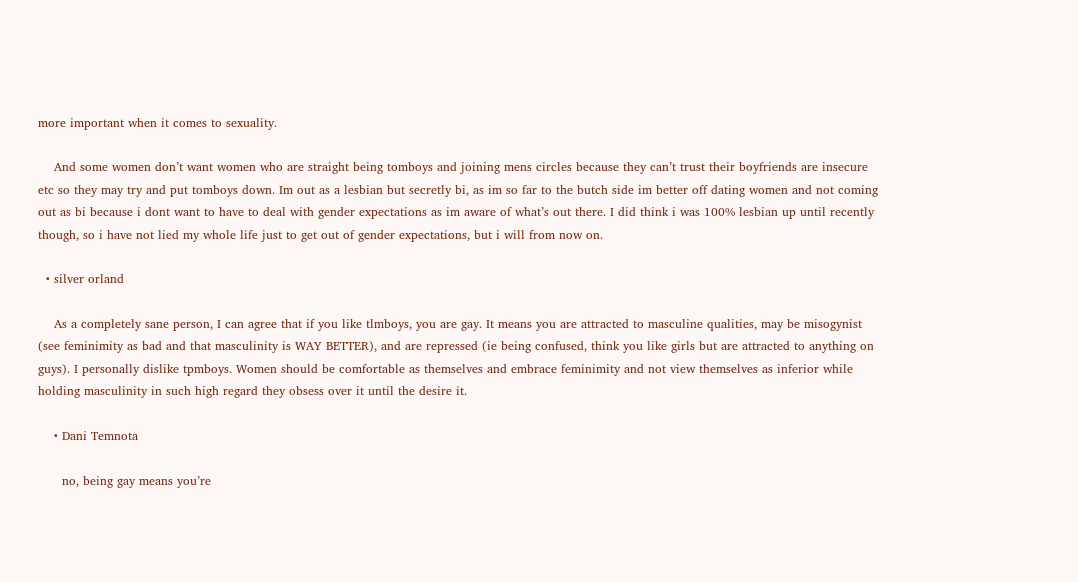more important when it comes to sexuality.

    And some women don’t want women who are straight being tomboys and joining mens circles because they can’t trust their boyfriends are insecure etc so they may try and put tomboys down. Im out as a lesbian but secretly bi, as im so far to the butch side im better off dating women and not coming out as bi because i dont want to have to deal with gender expectations as im aware of what’s out there. I did think i was 100% lesbian up until recently though, so i have not lied my whole life just to get out of gender expectations, but i will from now on.

  • silver orland

    As a completely sane person, I can agree that if you like tlmboys, you are gay. It means you are attracted to masculine qualities, may be misogynist (see feminimity as bad and that masculinity is WAY BETTER), and are repressed (ie being confused, think you like girls but are attracted to anything on guys). I personally dislike tpmboys. Women should be comfortable as themselves and embrace feminimity and not view themselves as inferior while holding masculinity in such high regard they obsess over it until the desire it.

    • Dani Temnota

      no, being gay means you’re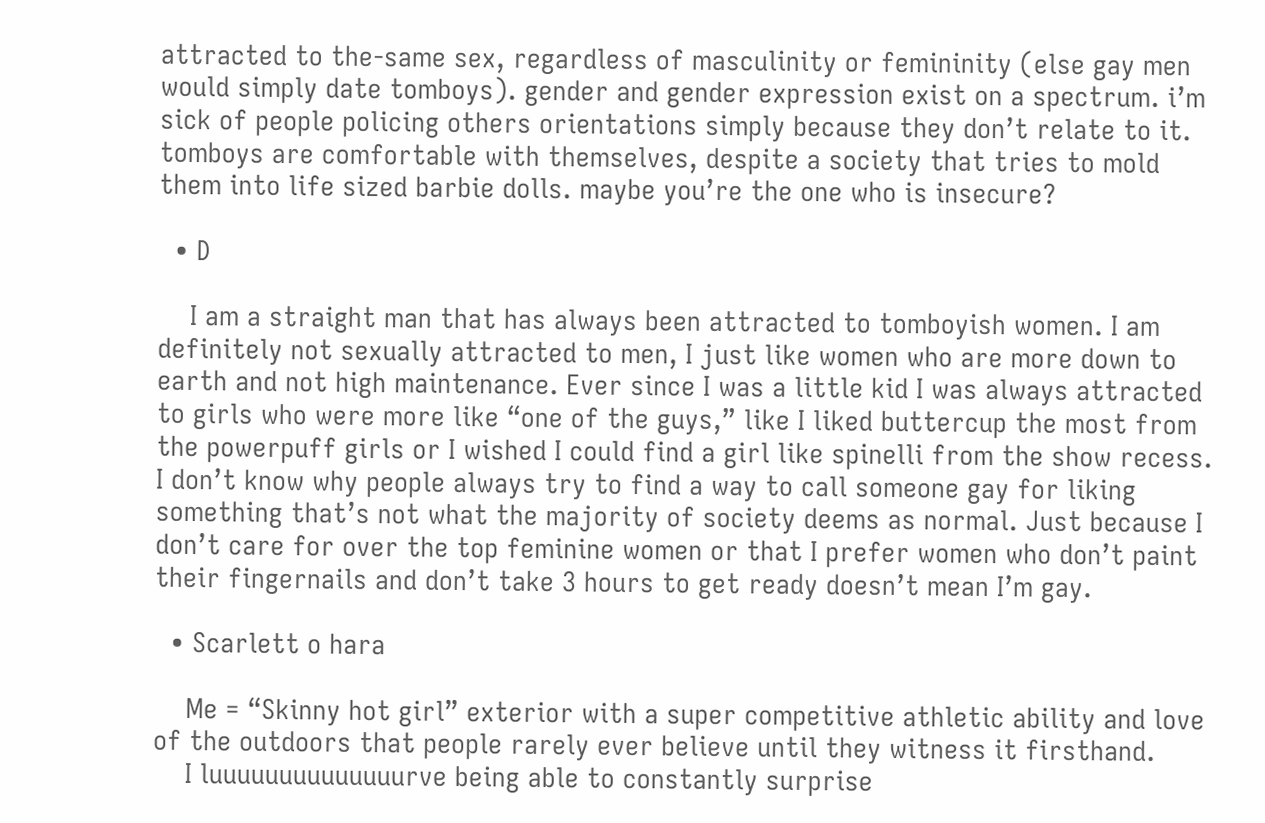attracted to the-same sex, regardless of masculinity or femininity (else gay men would simply date tomboys). gender and gender expression exist on a spectrum. i’m sick of people policing others orientations simply because they don’t relate to it. tomboys are comfortable with themselves, despite a society that tries to mold them into life sized barbie dolls. maybe you’re the one who is insecure?

  • D

    I am a straight man that has always been attracted to tomboyish women. I am definitely not sexually attracted to men, I just like women who are more down to earth and not high maintenance. Ever since I was a little kid I was always attracted to girls who were more like “one of the guys,” like I liked buttercup the most from the powerpuff girls or I wished I could find a girl like spinelli from the show recess. I don’t know why people always try to find a way to call someone gay for liking something that’s not what the majority of society deems as normal. Just because I don’t care for over the top feminine women or that I prefer women who don’t paint their fingernails and don’t take 3 hours to get ready doesn’t mean I’m gay.

  • Scarlett o hara

    Me = “Skinny hot girl” exterior with a super competitive athletic ability and love of the outdoors that people rarely ever believe until they witness it firsthand.
    I luuuuuuuuuuuuuurve being able to constantly surprise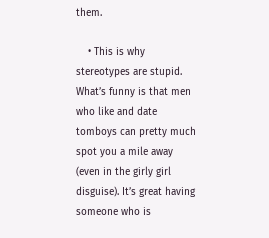them.

    • This is why stereotypes are stupid. What’s funny is that men who like and date tomboys can pretty much spot you a mile away (even in the girly girl disguise). It’s great having someone who is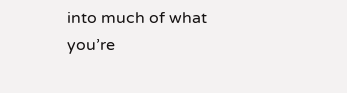into much of what you’re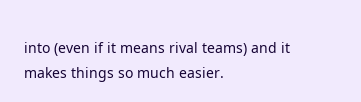into (even if it means rival teams) and it makes things so much easier.